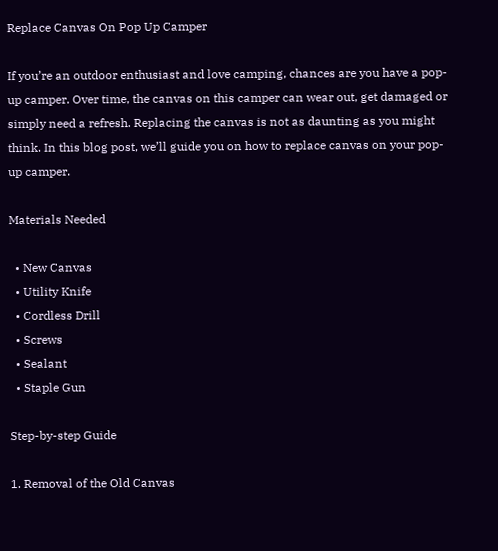Replace Canvas On Pop Up Camper

If you’re an outdoor enthusiast and love camping, chances are you have a pop-up camper. Over time, the canvas on this camper can wear out, get damaged or simply need a refresh. Replacing the canvas is not as daunting as you might think. In this blog post, we’ll guide you on how to replace canvas on your pop-up camper.

Materials Needed

  • New Canvas
  • Utility Knife
  • Cordless Drill
  • Screws
  • Sealant
  • Staple Gun

Step-by-step Guide

1. Removal of the Old Canvas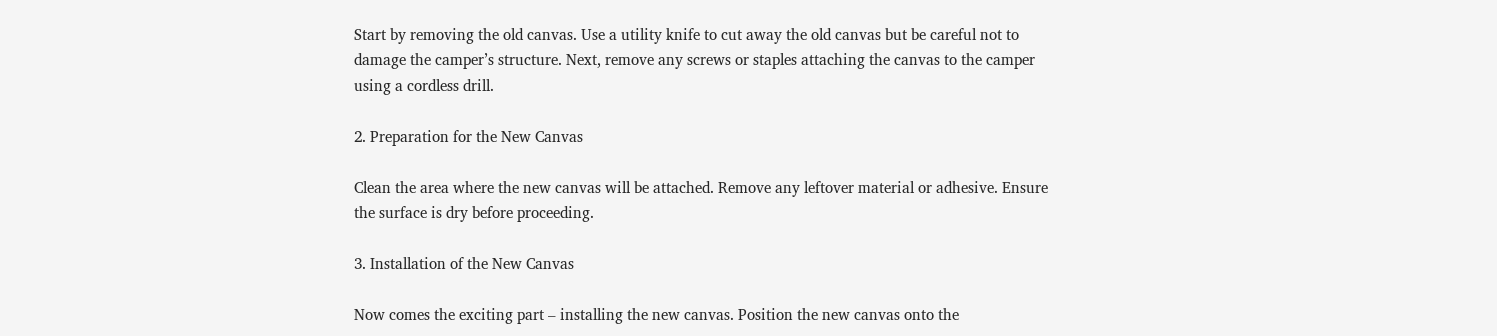Start by removing the old canvas. Use a utility knife to cut away the old canvas but be careful not to damage the camper’s structure. Next, remove any screws or staples attaching the canvas to the camper using a cordless drill.

2. Preparation for the New Canvas

Clean the area where the new canvas will be attached. Remove any leftover material or adhesive. Ensure the surface is dry before proceeding.

3. Installation of the New Canvas

Now comes the exciting part – installing the new canvas. Position the new canvas onto the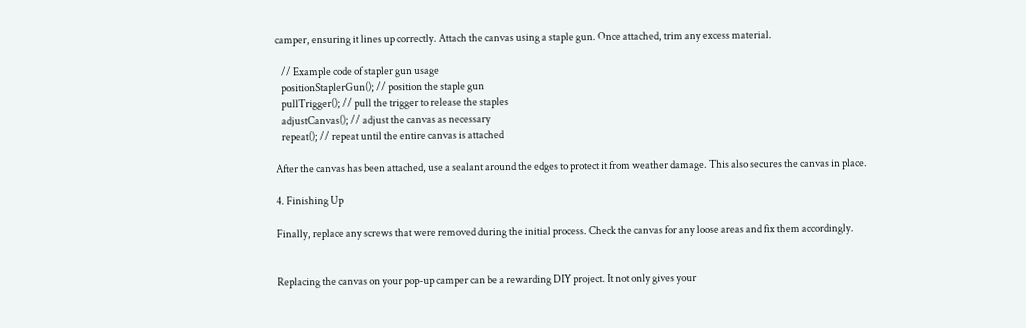camper, ensuring it lines up correctly. Attach the canvas using a staple gun. Once attached, trim any excess material.

   // Example code of stapler gun usage
   positionStaplerGun(); // position the staple gun
   pullTrigger(); // pull the trigger to release the staples
   adjustCanvas(); // adjust the canvas as necessary
   repeat(); // repeat until the entire canvas is attached

After the canvas has been attached, use a sealant around the edges to protect it from weather damage. This also secures the canvas in place.

4. Finishing Up

Finally, replace any screws that were removed during the initial process. Check the canvas for any loose areas and fix them accordingly.


Replacing the canvas on your pop-up camper can be a rewarding DIY project. It not only gives your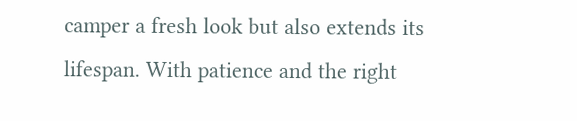camper a fresh look but also extends its lifespan. With patience and the right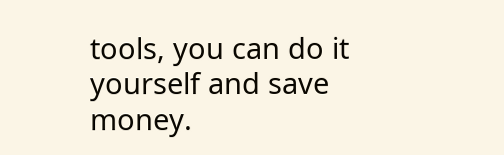tools, you can do it yourself and save money.